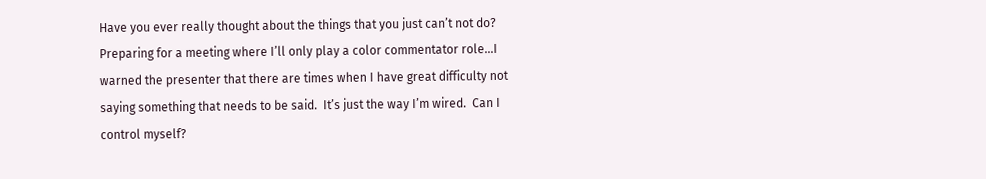Have you ever really thought about the things that you just can’t not do?  Preparing for a meeting where I’ll only play a color commentator role…I warned the presenter that there are times when I have great difficulty not saying something that needs to be said.  It’s just the way I’m wired.  Can I control myself?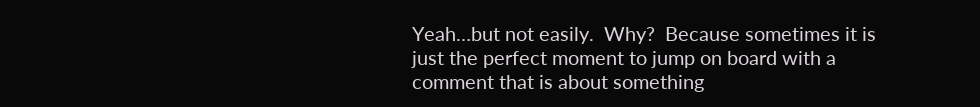Yeah…but not easily.  Why?  Because sometimes it is just the perfect moment to jump on board with a comment that is about something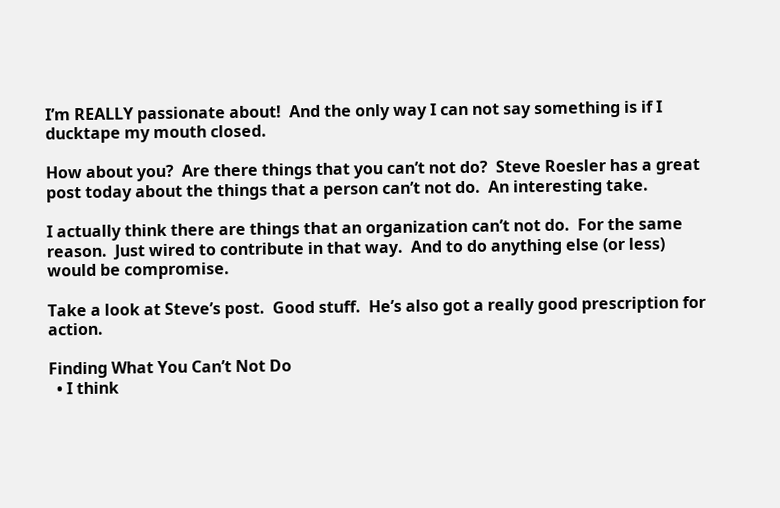I’m REALLY passionate about!  And the only way I can not say something is if I ducktape my mouth closed.

How about you?  Are there things that you can’t not do?  Steve Roesler has a great post today about the things that a person can’t not do.  An interesting take.

I actually think there are things that an organization can’t not do.  For the same reason.  Just wired to contribute in that way.  And to do anything else (or less) would be compromise.

Take a look at Steve’s post.  Good stuff.  He’s also got a really good prescription for action.

Finding What You Can’t Not Do
  • I think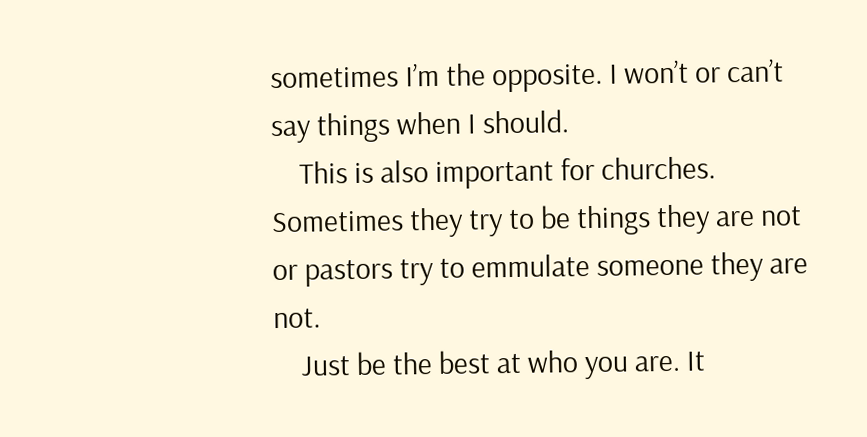sometimes I’m the opposite. I won’t or can’t say things when I should.
    This is also important for churches. Sometimes they try to be things they are not or pastors try to emmulate someone they are not.
    Just be the best at who you are. It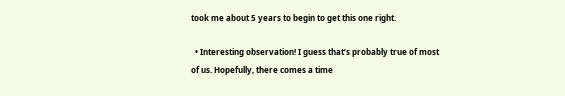took me about 5 years to begin to get this one right.

  • Interesting observation! I guess that’s probably true of most of us. Hopefully, there comes a time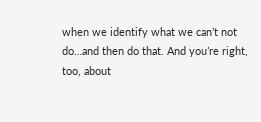when we identify what we can’t not do…and then do that. And you’re right, too, about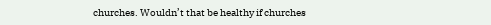churches. Wouldn’t that be healthy if churches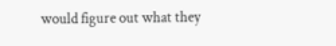would figure out what they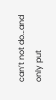can’t not do…and only put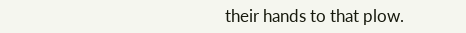their hands to that plow.